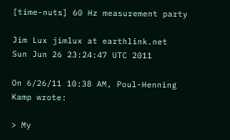[time-nuts] 60 Hz measurement party

Jim Lux jimlux at earthlink.net
Sun Jun 26 23:24:47 UTC 2011

On 6/26/11 10:38 AM, Poul-Henning Kamp wrote:

> My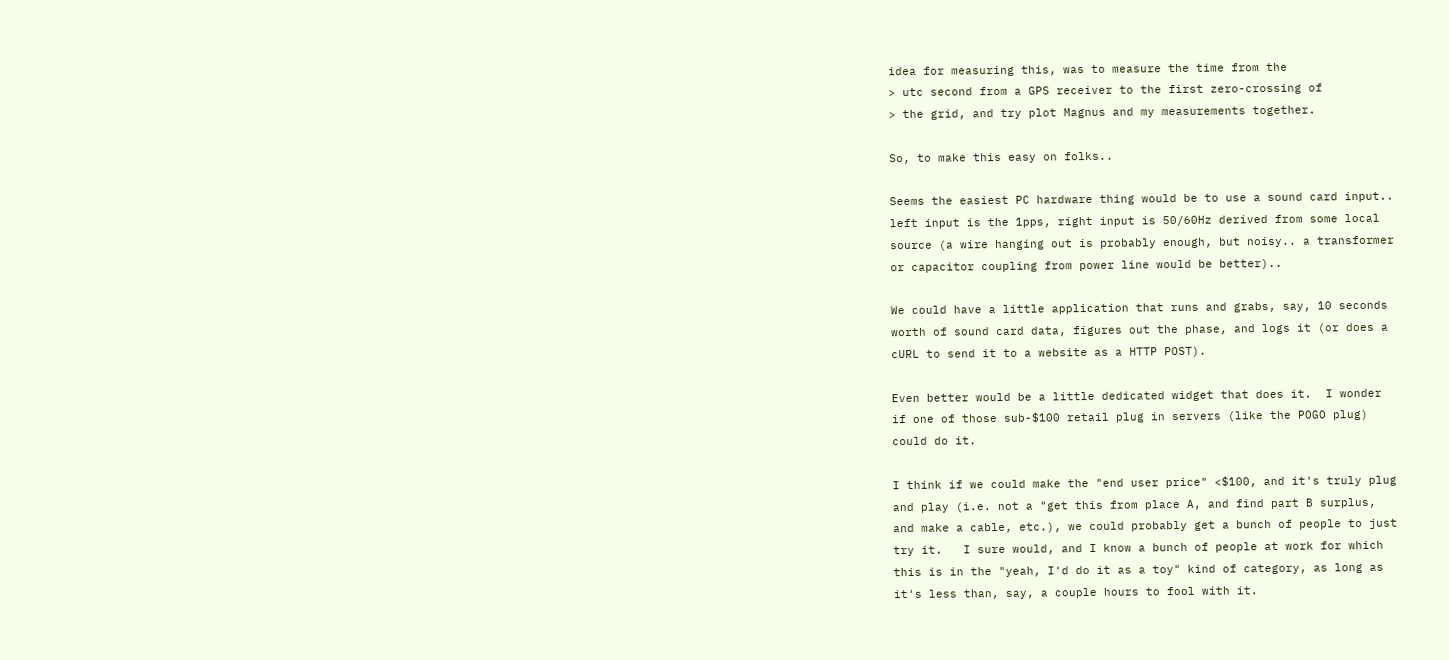idea for measuring this, was to measure the time from the
> utc second from a GPS receiver to the first zero-crossing of
> the grid, and try plot Magnus and my measurements together.

So, to make this easy on folks..

Seems the easiest PC hardware thing would be to use a sound card input..
left input is the 1pps, right input is 50/60Hz derived from some local
source (a wire hanging out is probably enough, but noisy.. a transformer
or capacitor coupling from power line would be better)..

We could have a little application that runs and grabs, say, 10 seconds
worth of sound card data, figures out the phase, and logs it (or does a
cURL to send it to a website as a HTTP POST).

Even better would be a little dedicated widget that does it.  I wonder
if one of those sub-$100 retail plug in servers (like the POGO plug)
could do it.

I think if we could make the "end user price" <$100, and it's truly plug
and play (i.e. not a "get this from place A, and find part B surplus,
and make a cable, etc.), we could probably get a bunch of people to just
try it.   I sure would, and I know a bunch of people at work for which
this is in the "yeah, I'd do it as a toy" kind of category, as long as
it's less than, say, a couple hours to fool with it.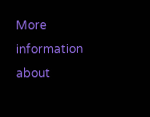More information about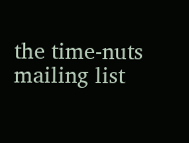the time-nuts mailing list